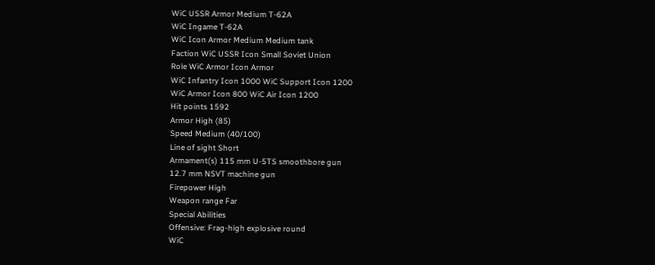WiC USSR Armor Medium T-62A
WiC Ingame T-62A
WiC Icon Armor Medium Medium tank
Faction WiC USSR Icon Small Soviet Union
Role WiC Armor Icon Armor
WiC Infantry Icon 1000 WiC Support Icon 1200
WiC Armor Icon 800 WiC Air Icon 1200
Hit points 1592
Armor High (85)
Speed Medium (40/100)
Line of sight Short
Armament(s) 115 mm U-5TS smoothbore gun
12.7 mm NSVT machine gun
Firepower High
Weapon range Far
Special Abilities
Offensive: Frag-high explosive round
WiC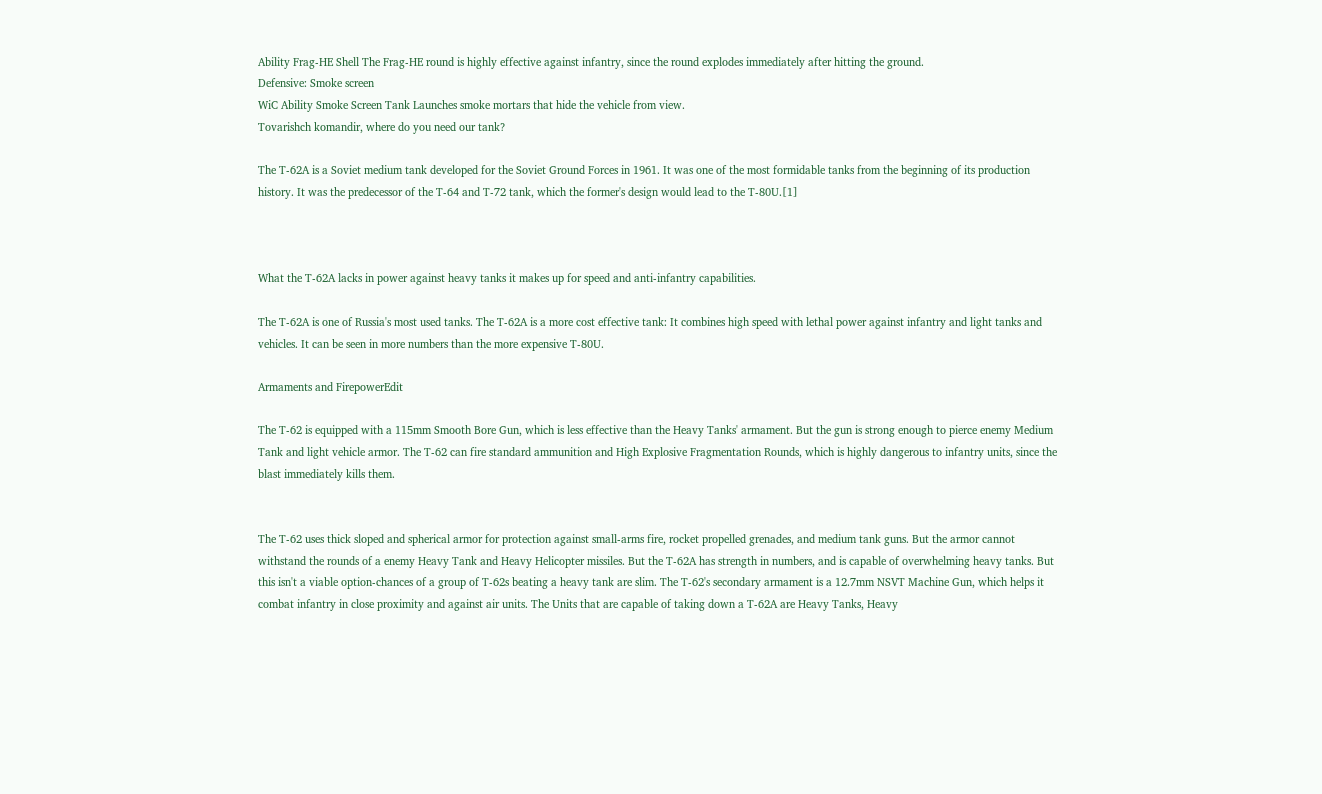Ability Frag-HE Shell The Frag-HE round is highly effective against infantry, since the round explodes immediately after hitting the ground.
Defensive: Smoke screen
WiC Ability Smoke Screen Tank Launches smoke mortars that hide the vehicle from view.
Tovarishch komandir, where do you need our tank?

The T-62A is a Soviet medium tank developed for the Soviet Ground Forces in 1961. It was one of the most formidable tanks from the beginning of its production history. It was the predecessor of the T-64 and T-72 tank, which the former's design would lead to the T-80U.[1]



What the T-62A lacks in power against heavy tanks it makes up for speed and anti-infantry capabilities.

The T-62A is one of Russia's most used tanks. The T-62A is a more cost effective tank: It combines high speed with lethal power against infantry and light tanks and vehicles. It can be seen in more numbers than the more expensive T-80U.

Armaments and FirepowerEdit

The T-62 is equipped with a 115mm Smooth Bore Gun, which is less effective than the Heavy Tanks' armament. But the gun is strong enough to pierce enemy Medium Tank and light vehicle armor. The T-62 can fire standard ammunition and High Explosive Fragmentation Rounds, which is highly dangerous to infantry units, since the blast immediately kills them.


The T-62 uses thick sloped and spherical armor for protection against small-arms fire, rocket propelled grenades, and medium tank guns. But the armor cannot withstand the rounds of a enemy Heavy Tank and Heavy Helicopter missiles. But the T-62A has strength in numbers, and is capable of overwhelming heavy tanks. But this isn't a viable option-chances of a group of T-62s beating a heavy tank are slim. The T-62's secondary armament is a 12.7mm NSVT Machine Gun, which helps it combat infantry in close proximity and against air units. The Units that are capable of taking down a T-62A are Heavy Tanks, Heavy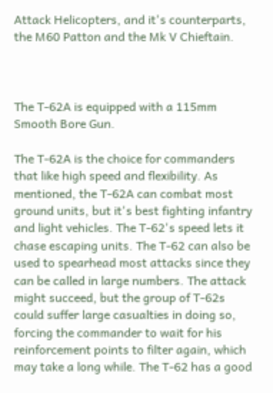Attack Helicopters, and it's counterparts, the M60 Patton and the Mk V Chieftain.



The T-62A is equipped with a 115mm Smooth Bore Gun.

The T-62A is the choice for commanders that like high speed and flexibility. As mentioned, the T-62A can combat most ground units, but it's best fighting infantry and light vehicles. The T-62's speed lets it chase escaping units. The T-62 can also be used to spearhead most attacks since they can be called in large numbers. The attack might succeed, but the group of T-62s could suffer large casualties in doing so, forcing the commander to wait for his reinforcement points to filter again, which may take a long while. The T-62 has a good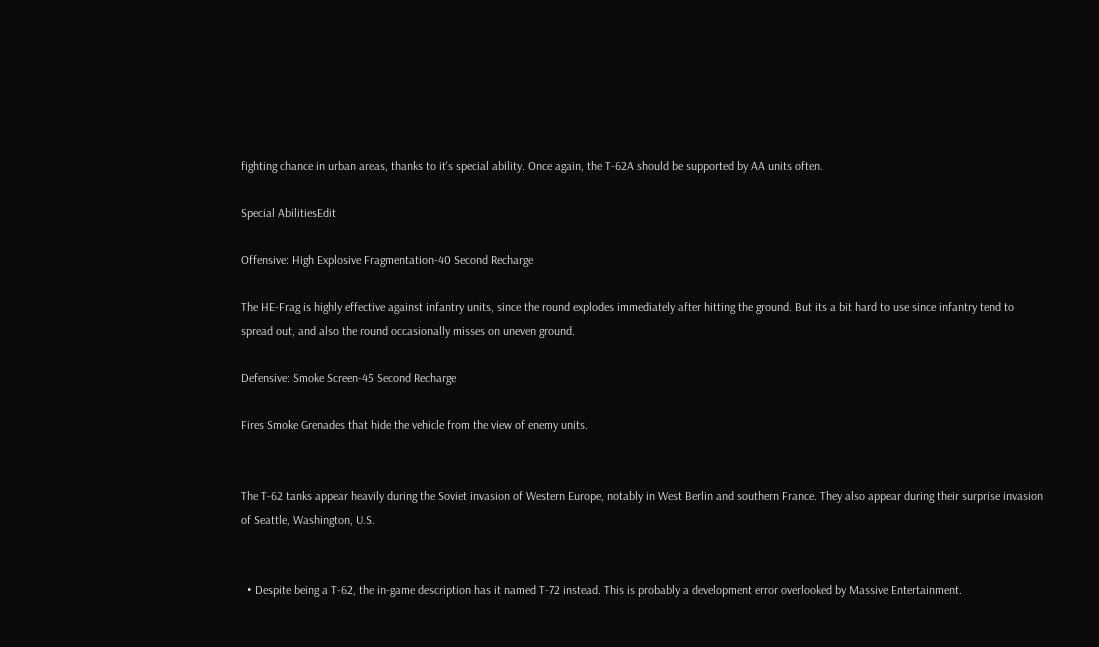fighting chance in urban areas, thanks to it's special ability. Once again, the T-62A should be supported by AA units often.

Special AbilitiesEdit

Offensive: High Explosive Fragmentation-40 Second Recharge

The HE-Frag is highly effective against infantry units, since the round explodes immediately after hitting the ground. But its a bit hard to use since infantry tend to spread out, and also the round occasionally misses on uneven ground.

Defensive: Smoke Screen-45 Second Recharge

Fires Smoke Grenades that hide the vehicle from the view of enemy units.


The T-62 tanks appear heavily during the Soviet invasion of Western Europe, notably in West Berlin and southern France. They also appear during their surprise invasion of Seattle, Washington, U.S.


  • Despite being a T-62, the in-game description has it named T-72 instead. This is probably a development error overlooked by Massive Entertainment.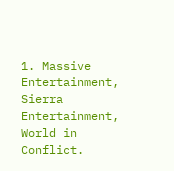1. Massive Entertainment, Sierra Entertainment, World in Conflict.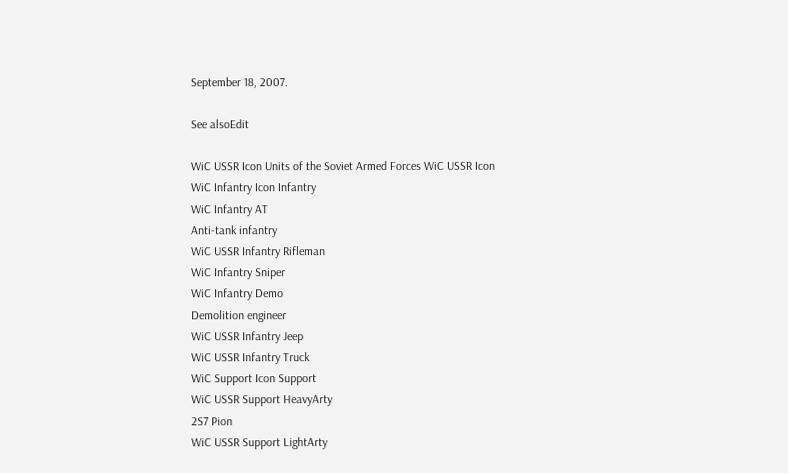September 18, 2007.

See alsoEdit

WiC USSR Icon Units of the Soviet Armed Forces WiC USSR Icon
WiC Infantry Icon Infantry
WiC Infantry AT
Anti-tank infantry
WiC USSR Infantry Rifleman
WiC Infantry Sniper
WiC Infantry Demo
Demolition engineer
WiC USSR Infantry Jeep
WiC USSR Infantry Truck
WiC Support Icon Support
WiC USSR Support HeavyArty
2S7 Pion
WiC USSR Support LightArty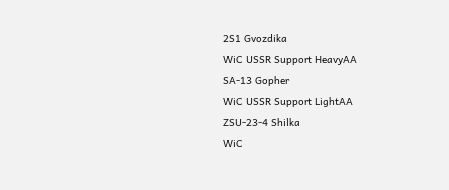2S1 Gvozdika
WiC USSR Support HeavyAA
SA-13 Gopher
WiC USSR Support LightAA
ZSU-23-4 Shilka
WiC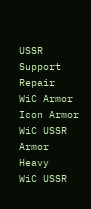USSR Support Repair
WiC Armor Icon Armor
WiC USSR Armor Heavy
WiC USSR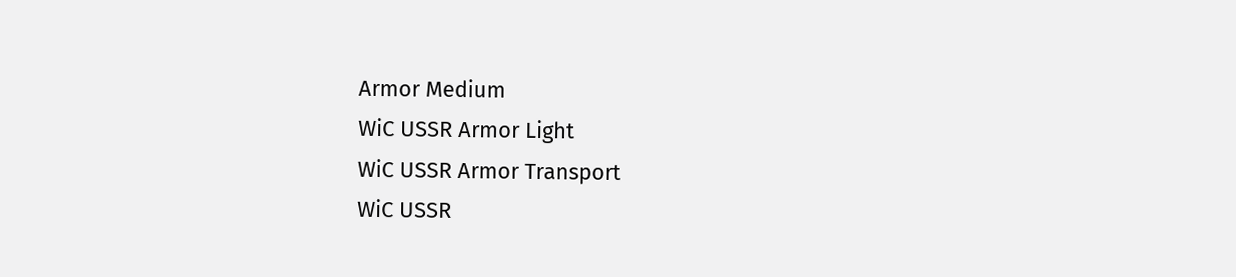Armor Medium
WiC USSR Armor Light
WiC USSR Armor Transport
WiC USSR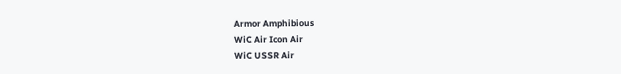Armor Amphibious
WiC Air Icon Air
WiC USSR Air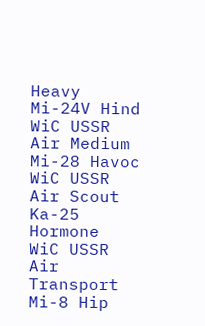Heavy
Mi-24V Hind
WiC USSR Air Medium
Mi-28 Havoc
WiC USSR Air Scout
Ka-25 Hormone
WiC USSR Air Transport
Mi-8 Hip